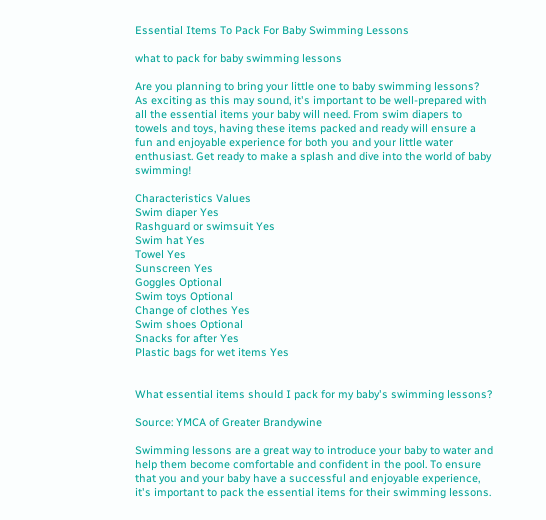Essential Items To Pack For Baby Swimming Lessons

what to pack for baby swimming lessons

Are you planning to bring your little one to baby swimming lessons? As exciting as this may sound, it's important to be well-prepared with all the essential items your baby will need. From swim diapers to towels and toys, having these items packed and ready will ensure a fun and enjoyable experience for both you and your little water enthusiast. Get ready to make a splash and dive into the world of baby swimming!

Characteristics Values
Swim diaper Yes
Rashguard or swimsuit Yes
Swim hat Yes
Towel Yes
Sunscreen Yes
Goggles Optional
Swim toys Optional
Change of clothes Yes
Swim shoes Optional
Snacks for after Yes
Plastic bags for wet items Yes


What essential items should I pack for my baby's swimming lessons?

Source: YMCA of Greater Brandywine

Swimming lessons are a great way to introduce your baby to water and help them become comfortable and confident in the pool. To ensure that you and your baby have a successful and enjoyable experience, it's important to pack the essential items for their swimming lessons.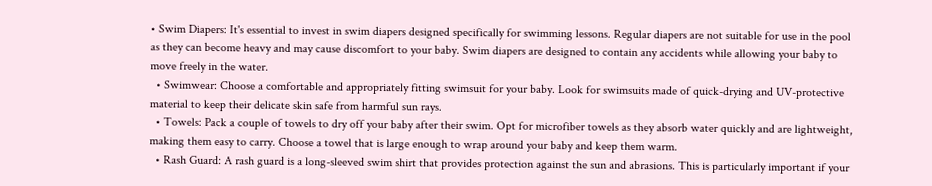• Swim Diapers: It's essential to invest in swim diapers designed specifically for swimming lessons. Regular diapers are not suitable for use in the pool as they can become heavy and may cause discomfort to your baby. Swim diapers are designed to contain any accidents while allowing your baby to move freely in the water.
  • Swimwear: Choose a comfortable and appropriately fitting swimsuit for your baby. Look for swimsuits made of quick-drying and UV-protective material to keep their delicate skin safe from harmful sun rays.
  • Towels: Pack a couple of towels to dry off your baby after their swim. Opt for microfiber towels as they absorb water quickly and are lightweight, making them easy to carry. Choose a towel that is large enough to wrap around your baby and keep them warm.
  • Rash Guard: A rash guard is a long-sleeved swim shirt that provides protection against the sun and abrasions. This is particularly important if your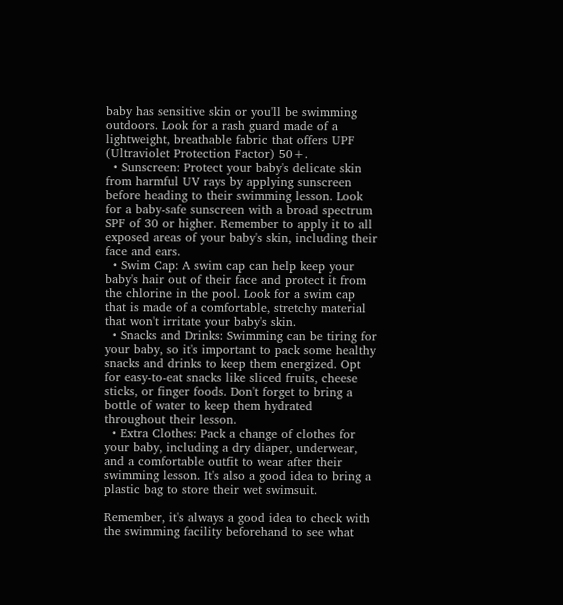baby has sensitive skin or you'll be swimming outdoors. Look for a rash guard made of a lightweight, breathable fabric that offers UPF (Ultraviolet Protection Factor) 50+.
  • Sunscreen: Protect your baby's delicate skin from harmful UV rays by applying sunscreen before heading to their swimming lesson. Look for a baby-safe sunscreen with a broad spectrum SPF of 30 or higher. Remember to apply it to all exposed areas of your baby's skin, including their face and ears.
  • Swim Cap: A swim cap can help keep your baby's hair out of their face and protect it from the chlorine in the pool. Look for a swim cap that is made of a comfortable, stretchy material that won't irritate your baby's skin.
  • Snacks and Drinks: Swimming can be tiring for your baby, so it's important to pack some healthy snacks and drinks to keep them energized. Opt for easy-to-eat snacks like sliced fruits, cheese sticks, or finger foods. Don't forget to bring a bottle of water to keep them hydrated throughout their lesson.
  • Extra Clothes: Pack a change of clothes for your baby, including a dry diaper, underwear, and a comfortable outfit to wear after their swimming lesson. It's also a good idea to bring a plastic bag to store their wet swimsuit.

Remember, it's always a good idea to check with the swimming facility beforehand to see what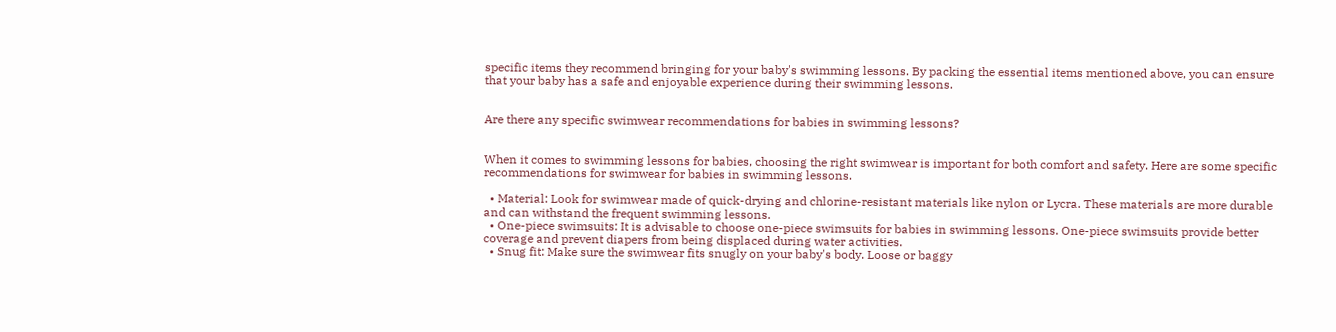specific items they recommend bringing for your baby's swimming lessons. By packing the essential items mentioned above, you can ensure that your baby has a safe and enjoyable experience during their swimming lessons.


Are there any specific swimwear recommendations for babies in swimming lessons?


When it comes to swimming lessons for babies, choosing the right swimwear is important for both comfort and safety. Here are some specific recommendations for swimwear for babies in swimming lessons.

  • Material: Look for swimwear made of quick-drying and chlorine-resistant materials like nylon or Lycra. These materials are more durable and can withstand the frequent swimming lessons.
  • One-piece swimsuits: It is advisable to choose one-piece swimsuits for babies in swimming lessons. One-piece swimsuits provide better coverage and prevent diapers from being displaced during water activities.
  • Snug fit: Make sure the swimwear fits snugly on your baby's body. Loose or baggy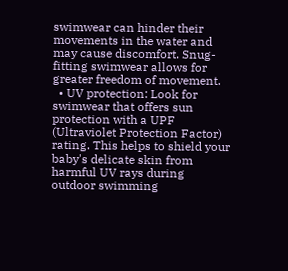swimwear can hinder their movements in the water and may cause discomfort. Snug-fitting swimwear allows for greater freedom of movement.
  • UV protection: Look for swimwear that offers sun protection with a UPF (Ultraviolet Protection Factor) rating. This helps to shield your baby's delicate skin from harmful UV rays during outdoor swimming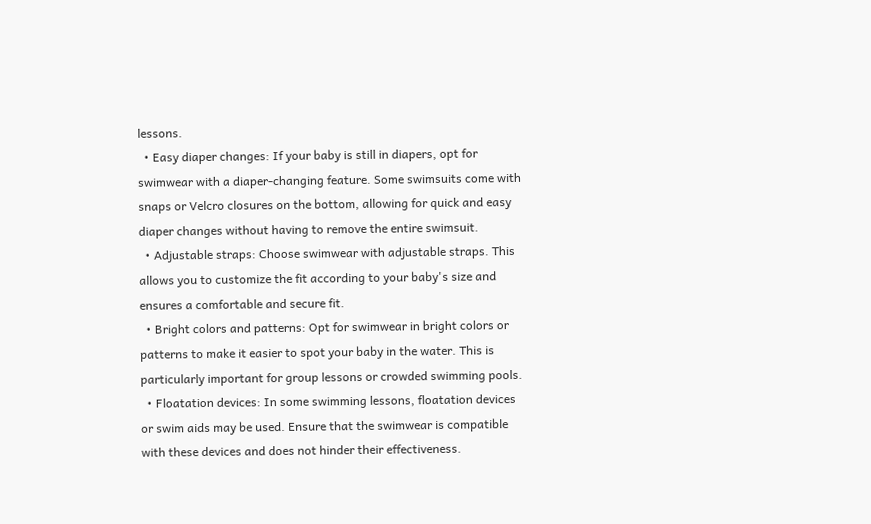lessons.
  • Easy diaper changes: If your baby is still in diapers, opt for swimwear with a diaper-changing feature. Some swimsuits come with snaps or Velcro closures on the bottom, allowing for quick and easy diaper changes without having to remove the entire swimsuit.
  • Adjustable straps: Choose swimwear with adjustable straps. This allows you to customize the fit according to your baby's size and ensures a comfortable and secure fit.
  • Bright colors and patterns: Opt for swimwear in bright colors or patterns to make it easier to spot your baby in the water. This is particularly important for group lessons or crowded swimming pools.
  • Floatation devices: In some swimming lessons, floatation devices or swim aids may be used. Ensure that the swimwear is compatible with these devices and does not hinder their effectiveness.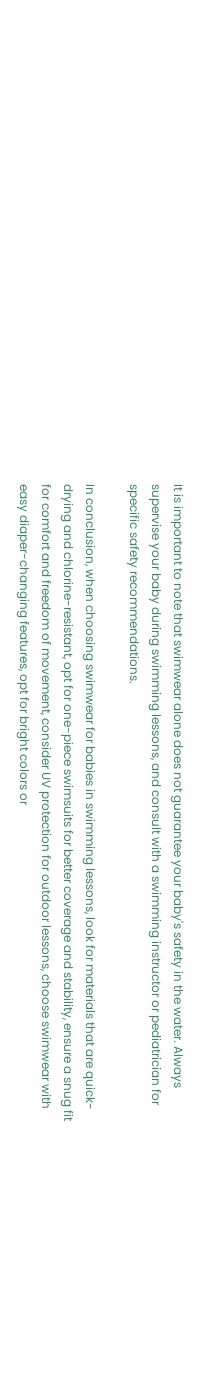It is important to note that swimwear alone does not guarantee your baby's safety in the water. Always supervise your baby during swimming lessons, and consult with a swimming instructor or pediatrician for specific safety recommendations.

In conclusion, when choosing swimwear for babies in swimming lessons, look for materials that are quick-drying and chlorine-resistant, opt for one-piece swimsuits for better coverage and stability, ensure a snug fit for comfort and freedom of movement, consider UV protection for outdoor lessons, choose swimwear with easy diaper-changing features, opt for bright colors or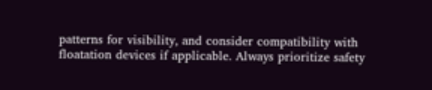patterns for visibility, and consider compatibility with floatation devices if applicable. Always prioritize safety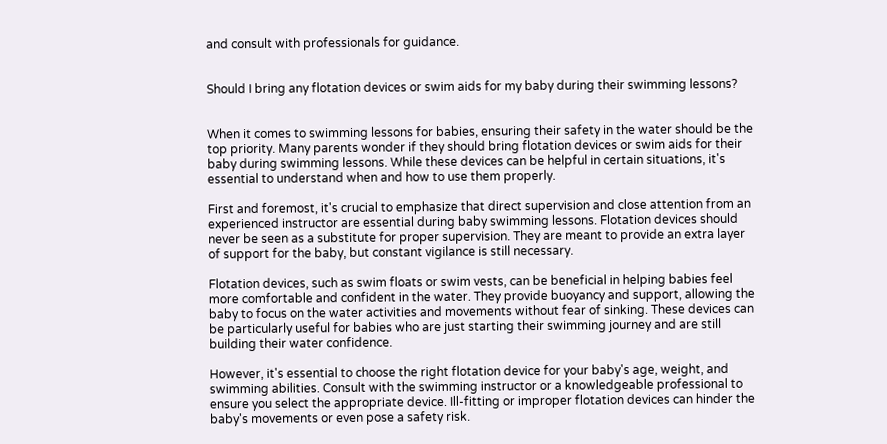and consult with professionals for guidance.


Should I bring any flotation devices or swim aids for my baby during their swimming lessons?


When it comes to swimming lessons for babies, ensuring their safety in the water should be the top priority. Many parents wonder if they should bring flotation devices or swim aids for their baby during swimming lessons. While these devices can be helpful in certain situations, it's essential to understand when and how to use them properly.

First and foremost, it's crucial to emphasize that direct supervision and close attention from an experienced instructor are essential during baby swimming lessons. Flotation devices should never be seen as a substitute for proper supervision. They are meant to provide an extra layer of support for the baby, but constant vigilance is still necessary.

Flotation devices, such as swim floats or swim vests, can be beneficial in helping babies feel more comfortable and confident in the water. They provide buoyancy and support, allowing the baby to focus on the water activities and movements without fear of sinking. These devices can be particularly useful for babies who are just starting their swimming journey and are still building their water confidence.

However, it's essential to choose the right flotation device for your baby's age, weight, and swimming abilities. Consult with the swimming instructor or a knowledgeable professional to ensure you select the appropriate device. Ill-fitting or improper flotation devices can hinder the baby's movements or even pose a safety risk.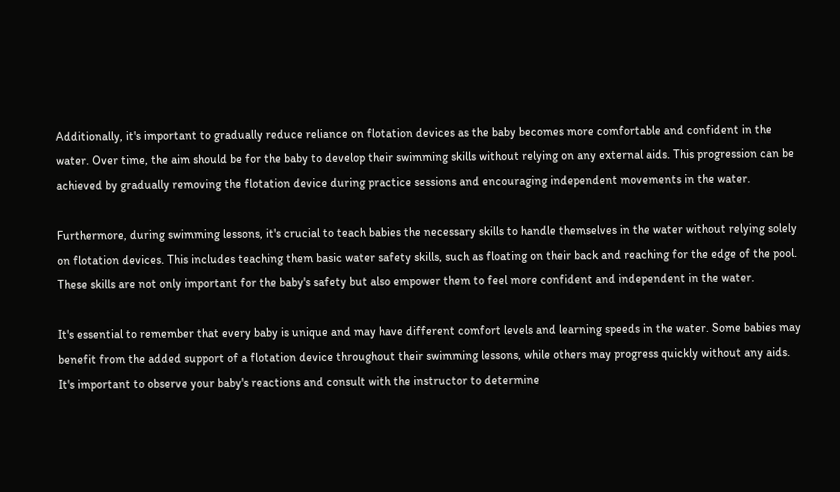Additionally, it's important to gradually reduce reliance on flotation devices as the baby becomes more comfortable and confident in the water. Over time, the aim should be for the baby to develop their swimming skills without relying on any external aids. This progression can be achieved by gradually removing the flotation device during practice sessions and encouraging independent movements in the water.

Furthermore, during swimming lessons, it's crucial to teach babies the necessary skills to handle themselves in the water without relying solely on flotation devices. This includes teaching them basic water safety skills, such as floating on their back and reaching for the edge of the pool. These skills are not only important for the baby's safety but also empower them to feel more confident and independent in the water.

It's essential to remember that every baby is unique and may have different comfort levels and learning speeds in the water. Some babies may benefit from the added support of a flotation device throughout their swimming lessons, while others may progress quickly without any aids. It's important to observe your baby's reactions and consult with the instructor to determine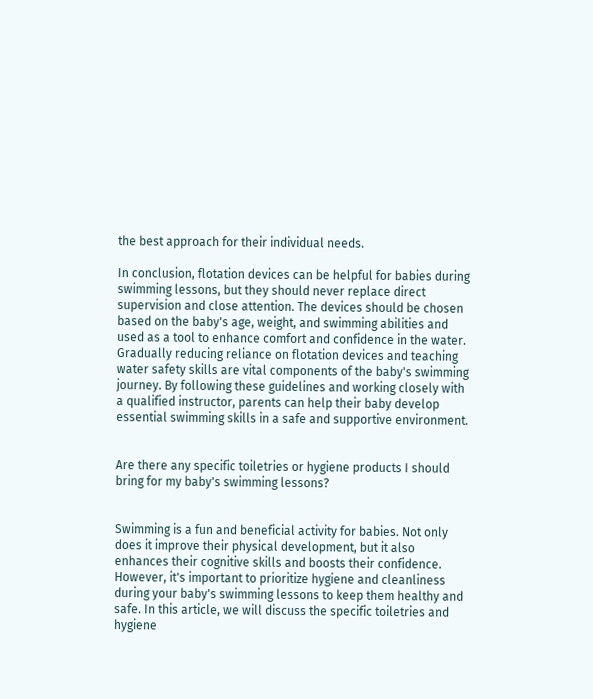the best approach for their individual needs.

In conclusion, flotation devices can be helpful for babies during swimming lessons, but they should never replace direct supervision and close attention. The devices should be chosen based on the baby's age, weight, and swimming abilities and used as a tool to enhance comfort and confidence in the water. Gradually reducing reliance on flotation devices and teaching water safety skills are vital components of the baby's swimming journey. By following these guidelines and working closely with a qualified instructor, parents can help their baby develop essential swimming skills in a safe and supportive environment.


Are there any specific toiletries or hygiene products I should bring for my baby's swimming lessons?


Swimming is a fun and beneficial activity for babies. Not only does it improve their physical development, but it also enhances their cognitive skills and boosts their confidence. However, it's important to prioritize hygiene and cleanliness during your baby's swimming lessons to keep them healthy and safe. In this article, we will discuss the specific toiletries and hygiene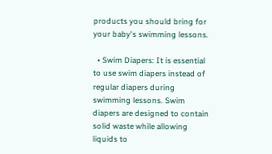products you should bring for your baby's swimming lessons.

  • Swim Diapers: It is essential to use swim diapers instead of regular diapers during swimming lessons. Swim diapers are designed to contain solid waste while allowing liquids to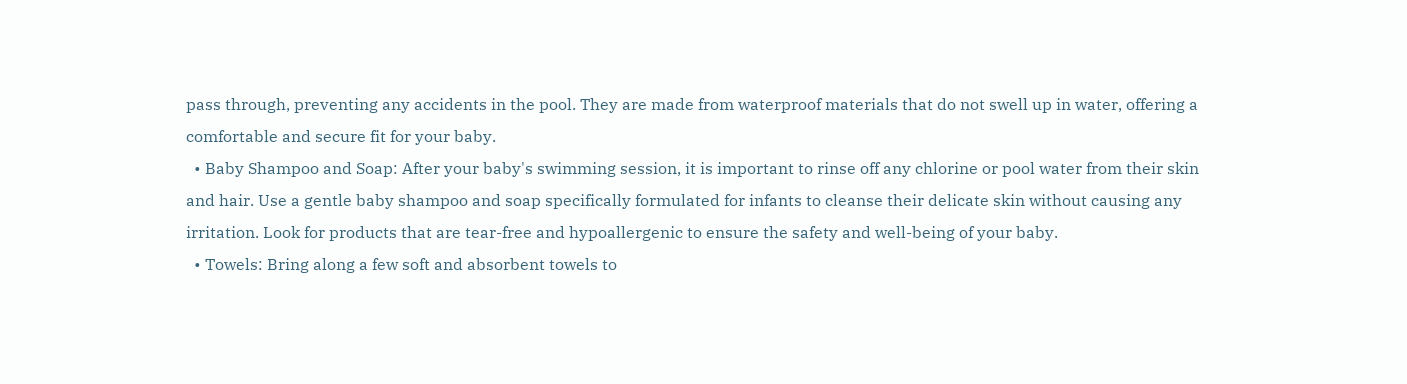pass through, preventing any accidents in the pool. They are made from waterproof materials that do not swell up in water, offering a comfortable and secure fit for your baby.
  • Baby Shampoo and Soap: After your baby's swimming session, it is important to rinse off any chlorine or pool water from their skin and hair. Use a gentle baby shampoo and soap specifically formulated for infants to cleanse their delicate skin without causing any irritation. Look for products that are tear-free and hypoallergenic to ensure the safety and well-being of your baby.
  • Towels: Bring along a few soft and absorbent towels to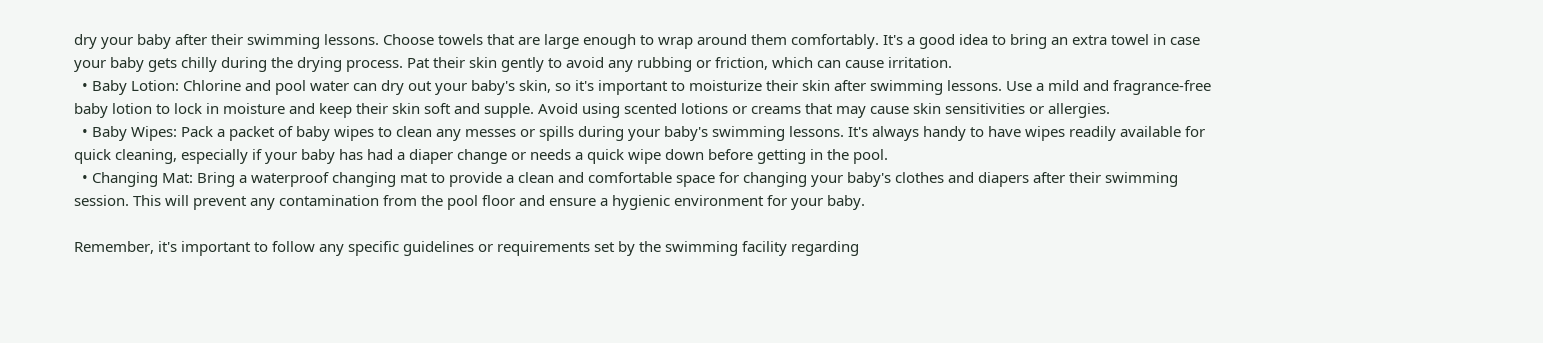dry your baby after their swimming lessons. Choose towels that are large enough to wrap around them comfortably. It's a good idea to bring an extra towel in case your baby gets chilly during the drying process. Pat their skin gently to avoid any rubbing or friction, which can cause irritation.
  • Baby Lotion: Chlorine and pool water can dry out your baby's skin, so it's important to moisturize their skin after swimming lessons. Use a mild and fragrance-free baby lotion to lock in moisture and keep their skin soft and supple. Avoid using scented lotions or creams that may cause skin sensitivities or allergies.
  • Baby Wipes: Pack a packet of baby wipes to clean any messes or spills during your baby's swimming lessons. It's always handy to have wipes readily available for quick cleaning, especially if your baby has had a diaper change or needs a quick wipe down before getting in the pool.
  • Changing Mat: Bring a waterproof changing mat to provide a clean and comfortable space for changing your baby's clothes and diapers after their swimming session. This will prevent any contamination from the pool floor and ensure a hygienic environment for your baby.

Remember, it's important to follow any specific guidelines or requirements set by the swimming facility regarding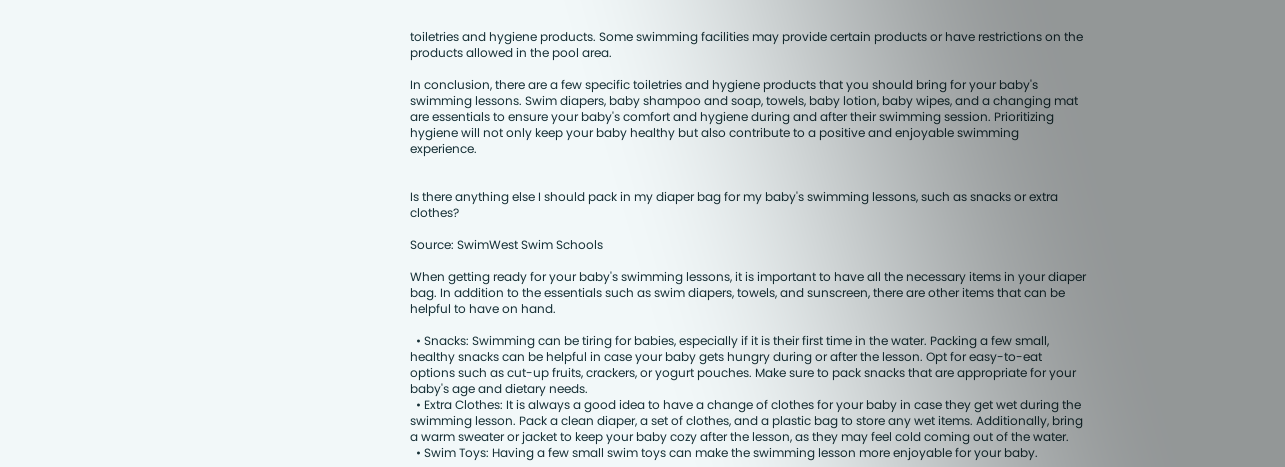toiletries and hygiene products. Some swimming facilities may provide certain products or have restrictions on the products allowed in the pool area.

In conclusion, there are a few specific toiletries and hygiene products that you should bring for your baby's swimming lessons. Swim diapers, baby shampoo and soap, towels, baby lotion, baby wipes, and a changing mat are essentials to ensure your baby's comfort and hygiene during and after their swimming session. Prioritizing hygiene will not only keep your baby healthy but also contribute to a positive and enjoyable swimming experience.


Is there anything else I should pack in my diaper bag for my baby's swimming lessons, such as snacks or extra clothes?

Source: SwimWest Swim Schools

When getting ready for your baby's swimming lessons, it is important to have all the necessary items in your diaper bag. In addition to the essentials such as swim diapers, towels, and sunscreen, there are other items that can be helpful to have on hand.

  • Snacks: Swimming can be tiring for babies, especially if it is their first time in the water. Packing a few small, healthy snacks can be helpful in case your baby gets hungry during or after the lesson. Opt for easy-to-eat options such as cut-up fruits, crackers, or yogurt pouches. Make sure to pack snacks that are appropriate for your baby's age and dietary needs.
  • Extra Clothes: It is always a good idea to have a change of clothes for your baby in case they get wet during the swimming lesson. Pack a clean diaper, a set of clothes, and a plastic bag to store any wet items. Additionally, bring a warm sweater or jacket to keep your baby cozy after the lesson, as they may feel cold coming out of the water.
  • Swim Toys: Having a few small swim toys can make the swimming lesson more enjoyable for your baby.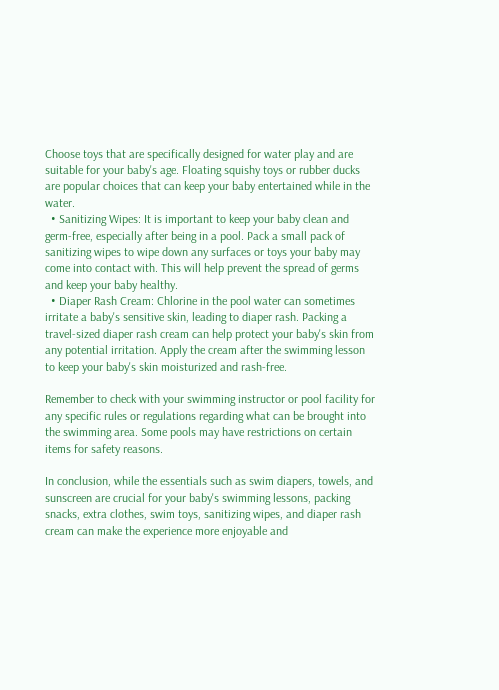Choose toys that are specifically designed for water play and are suitable for your baby's age. Floating squishy toys or rubber ducks are popular choices that can keep your baby entertained while in the water.
  • Sanitizing Wipes: It is important to keep your baby clean and germ-free, especially after being in a pool. Pack a small pack of sanitizing wipes to wipe down any surfaces or toys your baby may come into contact with. This will help prevent the spread of germs and keep your baby healthy.
  • Diaper Rash Cream: Chlorine in the pool water can sometimes irritate a baby's sensitive skin, leading to diaper rash. Packing a travel-sized diaper rash cream can help protect your baby's skin from any potential irritation. Apply the cream after the swimming lesson to keep your baby's skin moisturized and rash-free.

Remember to check with your swimming instructor or pool facility for any specific rules or regulations regarding what can be brought into the swimming area. Some pools may have restrictions on certain items for safety reasons.

In conclusion, while the essentials such as swim diapers, towels, and sunscreen are crucial for your baby's swimming lessons, packing snacks, extra clothes, swim toys, sanitizing wipes, and diaper rash cream can make the experience more enjoyable and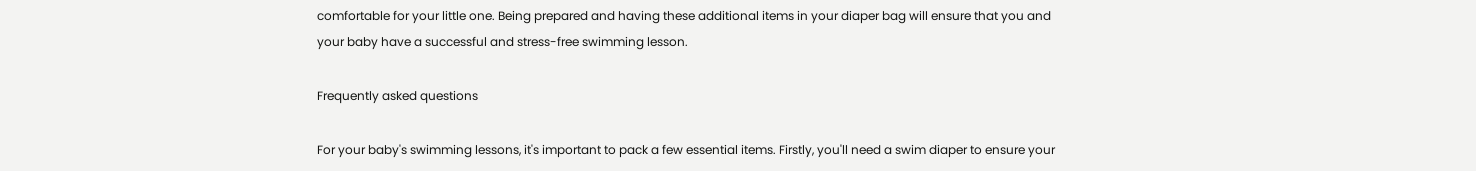comfortable for your little one. Being prepared and having these additional items in your diaper bag will ensure that you and your baby have a successful and stress-free swimming lesson.

Frequently asked questions

For your baby's swimming lessons, it's important to pack a few essential items. Firstly, you'll need a swim diaper to ensure your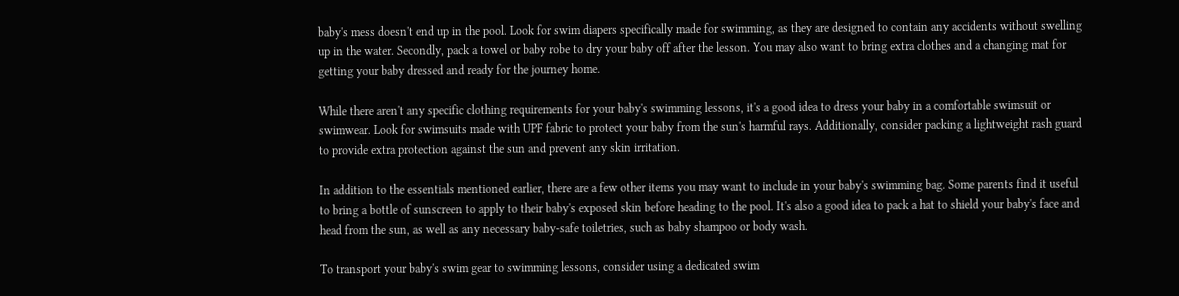baby's mess doesn't end up in the pool. Look for swim diapers specifically made for swimming, as they are designed to contain any accidents without swelling up in the water. Secondly, pack a towel or baby robe to dry your baby off after the lesson. You may also want to bring extra clothes and a changing mat for getting your baby dressed and ready for the journey home.

While there aren't any specific clothing requirements for your baby's swimming lessons, it's a good idea to dress your baby in a comfortable swimsuit or swimwear. Look for swimsuits made with UPF fabric to protect your baby from the sun's harmful rays. Additionally, consider packing a lightweight rash guard to provide extra protection against the sun and prevent any skin irritation.

In addition to the essentials mentioned earlier, there are a few other items you may want to include in your baby's swimming bag. Some parents find it useful to bring a bottle of sunscreen to apply to their baby's exposed skin before heading to the pool. It's also a good idea to pack a hat to shield your baby's face and head from the sun, as well as any necessary baby-safe toiletries, such as baby shampoo or body wash.

To transport your baby's swim gear to swimming lessons, consider using a dedicated swim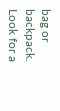bag or backpack. Look for a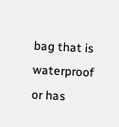bag that is waterproof or has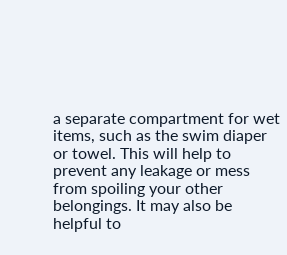a separate compartment for wet items, such as the swim diaper or towel. This will help to prevent any leakage or mess from spoiling your other belongings. It may also be helpful to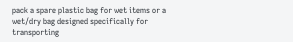pack a spare plastic bag for wet items or a wet/dry bag designed specifically for transporting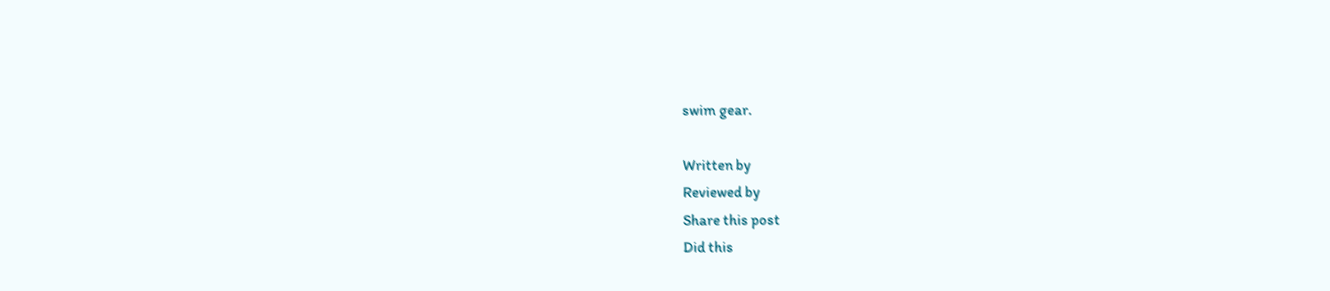swim gear.

Written by
Reviewed by
Share this post
Did this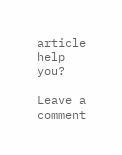article help you?

Leave a comment